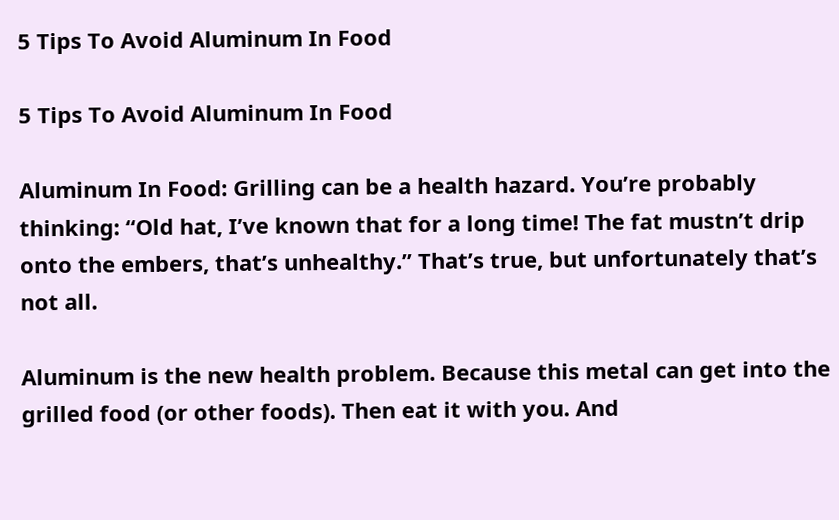5 Tips To Avoid Aluminum In Food

5 Tips To Avoid Aluminum In Food

Aluminum In Food: Grilling can be a health hazard. You’re probably thinking: “Old hat, I’ve known that for a long time! The fat mustn’t drip onto the embers, that’s unhealthy.” That’s true, but unfortunately that’s not all.

Aluminum is the new health problem. Because this metal can get into the grilled food (or other foods). Then eat it with you. And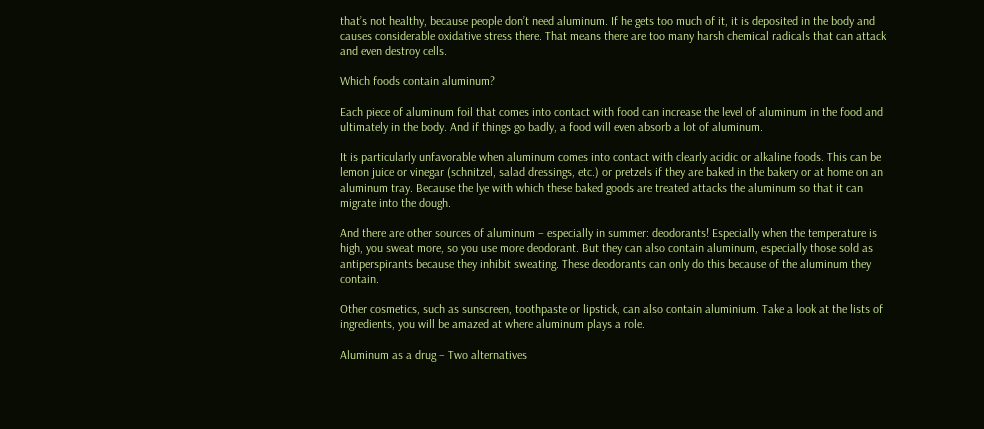that’s not healthy, because people don’t need aluminum. If he gets too much of it, it is deposited in the body and causes considerable oxidative stress there. That means there are too many harsh chemical radicals that can attack and even destroy cells.

Which foods contain aluminum?

Each piece of aluminum foil that comes into contact with food can increase the level of aluminum in the food and ultimately in the body. And if things go badly, a food will even absorb a lot of aluminum.

It is particularly unfavorable when aluminum comes into contact with clearly acidic or alkaline foods. This can be lemon juice or vinegar (schnitzel, salad dressings, etc.) or pretzels if they are baked in the bakery or at home on an aluminum tray. Because the lye with which these baked goods are treated attacks the aluminum so that it can migrate into the dough.

And there are other sources of aluminum – especially in summer: deodorants! Especially when the temperature is high, you sweat more, so you use more deodorant. But they can also contain aluminum, especially those sold as antiperspirants because they inhibit sweating. These deodorants can only do this because of the aluminum they contain.

Other cosmetics, such as sunscreen, toothpaste or lipstick, can also contain aluminium. Take a look at the lists of ingredients, you will be amazed at where aluminum plays a role.

Aluminum as a drug – Two alternatives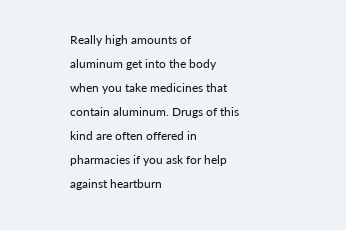Really high amounts of aluminum get into the body when you take medicines that contain aluminum. Drugs of this kind are often offered in pharmacies if you ask for help against heartburn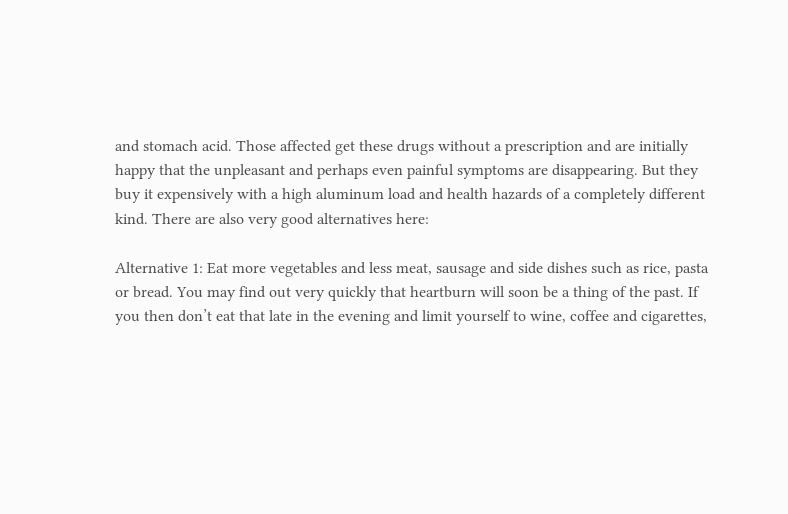and stomach acid. Those affected get these drugs without a prescription and are initially happy that the unpleasant and perhaps even painful symptoms are disappearing. But they buy it expensively with a high aluminum load and health hazards of a completely different kind. There are also very good alternatives here:

Alternative 1: Eat more vegetables and less meat, sausage and side dishes such as rice, pasta or bread. You may find out very quickly that heartburn will soon be a thing of the past. If you then don’t eat that late in the evening and limit yourself to wine, coffee and cigarettes,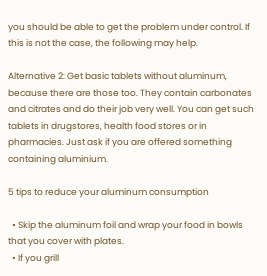you should be able to get the problem under control. If this is not the case, the following may help.

Alternative 2: Get basic tablets without aluminum, because there are those too. They contain carbonates and citrates and do their job very well. You can get such tablets in drugstores, health food stores or in pharmacies. Just ask if you are offered something containing aluminium.

5 tips to reduce your aluminum consumption

  • Skip the aluminum foil and wrap your food in bowls that you cover with plates.
  • If you grill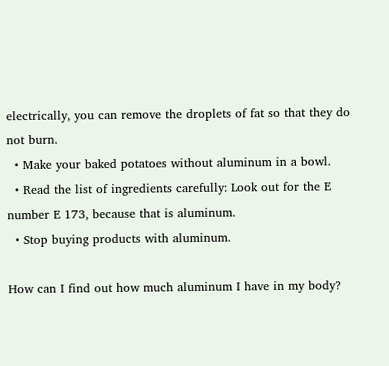electrically, you can remove the droplets of fat so that they do not burn.
  • Make your baked potatoes without aluminum in a bowl.
  • Read the list of ingredients carefully: Look out for the E number E 173, because that is aluminum.
  • Stop buying products with aluminum.

How can I find out how much aluminum I have in my body?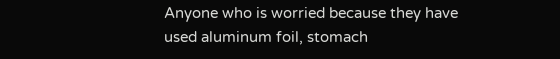Anyone who is worried because they have used aluminum foil, stomach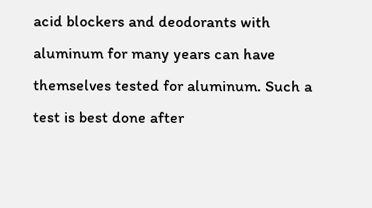acid blockers and deodorants with aluminum for many years can have themselves tested for aluminum. Such a test is best done after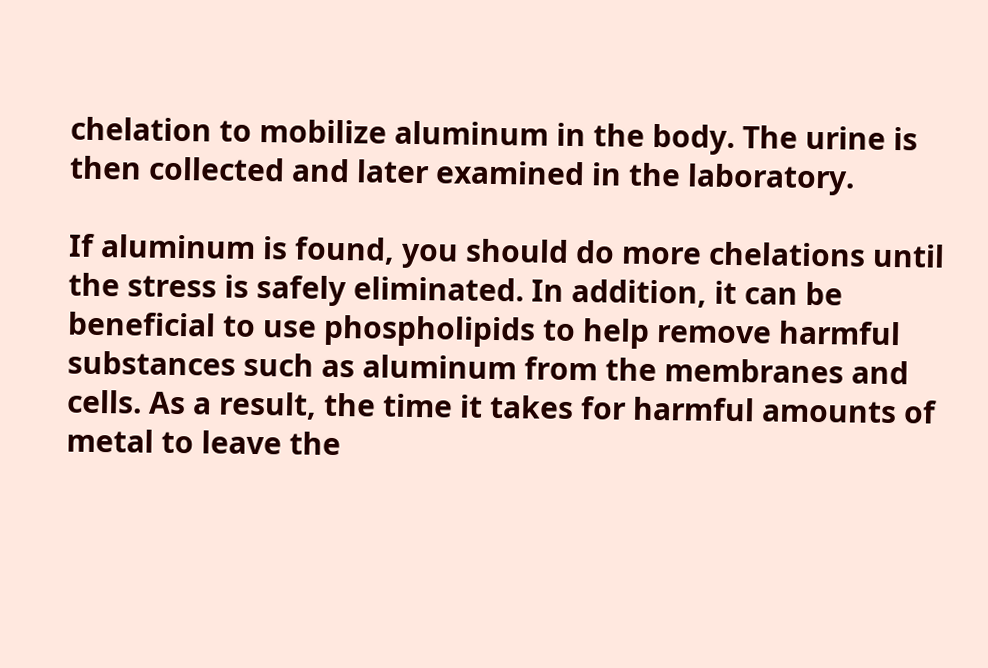chelation to mobilize aluminum in the body. The urine is then collected and later examined in the laboratory.

If aluminum is found, you should do more chelations until the stress is safely eliminated. In addition, it can be beneficial to use phospholipids to help remove harmful substances such as aluminum from the membranes and cells. As a result, the time it takes for harmful amounts of metal to leave the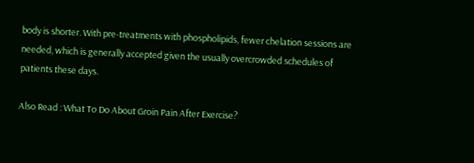body is shorter. With pre-treatments with phospholipids, fewer chelation sessions are needed, which is generally accepted given the usually overcrowded schedules of patients these days.

Also Read : What To Do About Groin Pain After Exercise?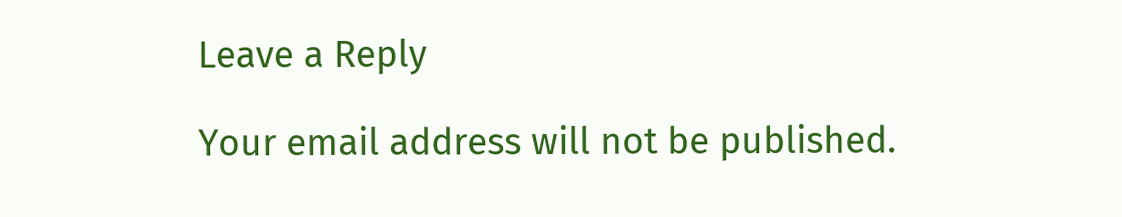Leave a Reply

Your email address will not be published.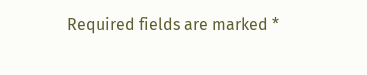Required fields are marked *